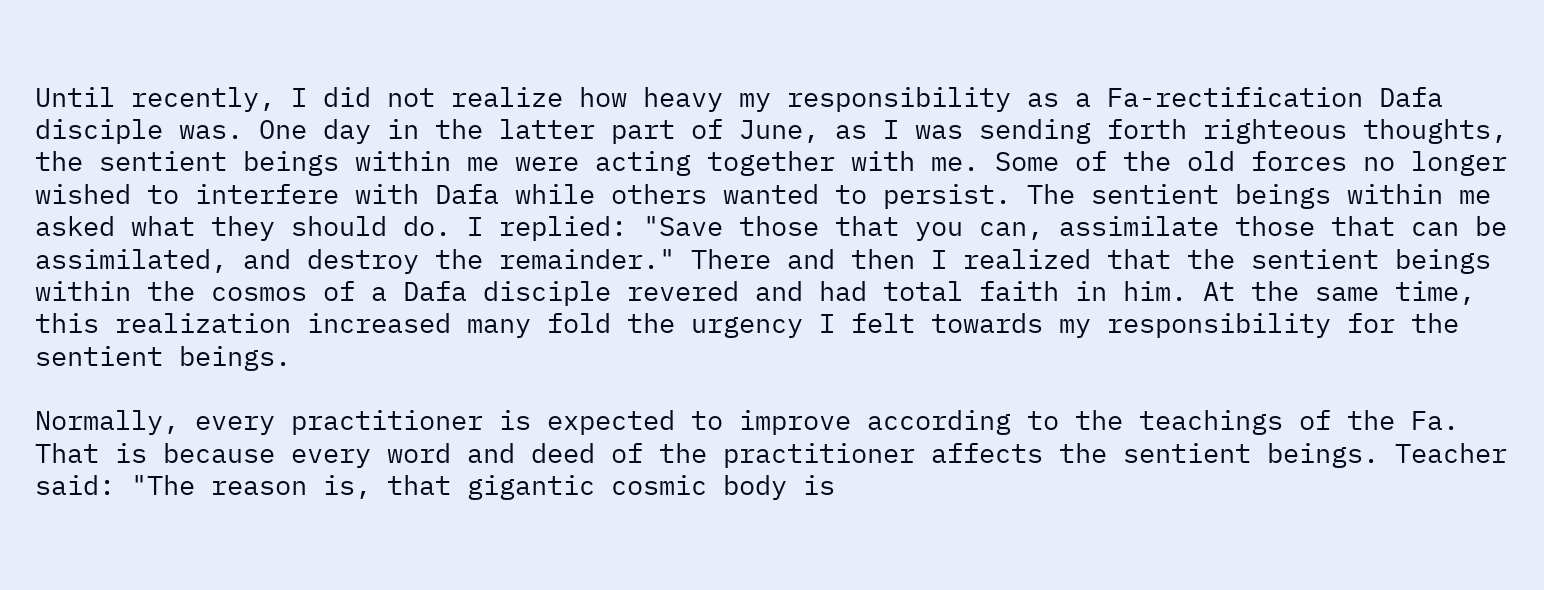Until recently, I did not realize how heavy my responsibility as a Fa-rectification Dafa disciple was. One day in the latter part of June, as I was sending forth righteous thoughts, the sentient beings within me were acting together with me. Some of the old forces no longer wished to interfere with Dafa while others wanted to persist. The sentient beings within me asked what they should do. I replied: "Save those that you can, assimilate those that can be assimilated, and destroy the remainder." There and then I realized that the sentient beings within the cosmos of a Dafa disciple revered and had total faith in him. At the same time, this realization increased many fold the urgency I felt towards my responsibility for the sentient beings.

Normally, every practitioner is expected to improve according to the teachings of the Fa. That is because every word and deed of the practitioner affects the sentient beings. Teacher said: "The reason is, that gigantic cosmic body is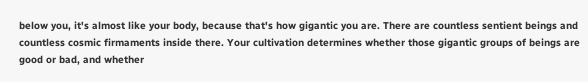below you, it's almost like your body, because that's how gigantic you are. There are countless sentient beings and countless cosmic firmaments inside there. Your cultivation determines whether those gigantic groups of beings are good or bad, and whether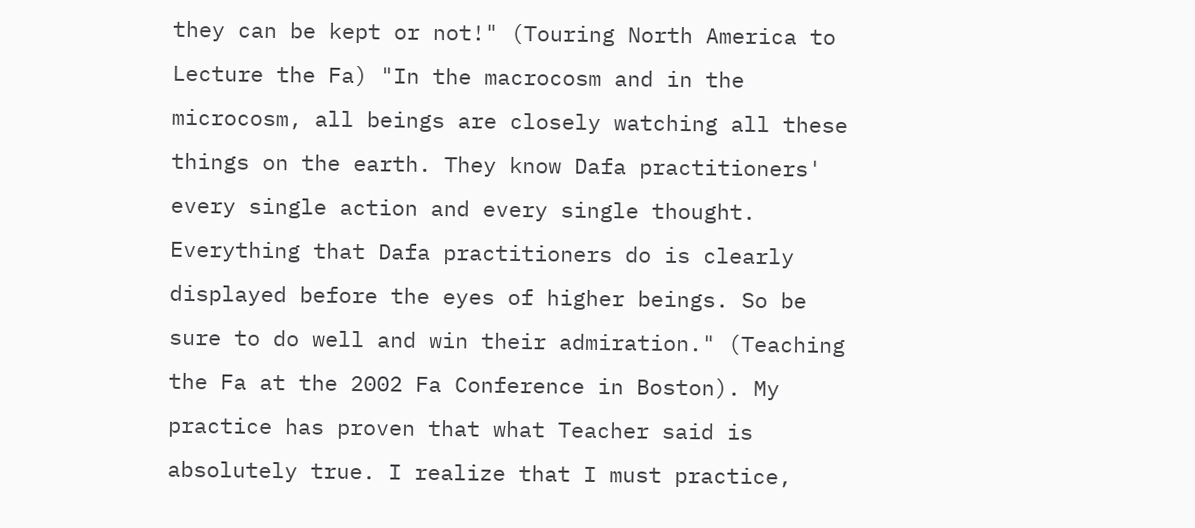they can be kept or not!" (Touring North America to Lecture the Fa) "In the macrocosm and in the microcosm, all beings are closely watching all these things on the earth. They know Dafa practitioners' every single action and every single thought. Everything that Dafa practitioners do is clearly displayed before the eyes of higher beings. So be sure to do well and win their admiration." (Teaching the Fa at the 2002 Fa Conference in Boston). My practice has proven that what Teacher said is absolutely true. I realize that I must practice,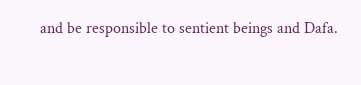and be responsible to sentient beings and Dafa.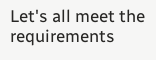Let's all meet the requirements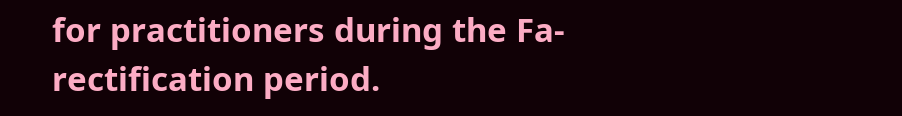for practitioners during the Fa-rectification period.